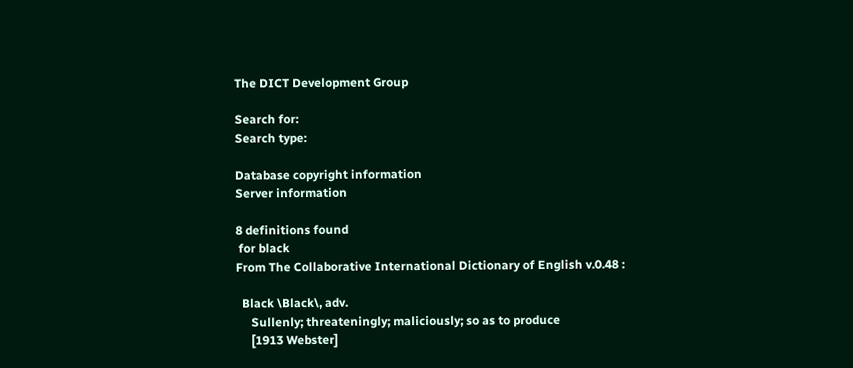The DICT Development Group

Search for:
Search type:

Database copyright information
Server information

8 definitions found
 for black
From The Collaborative International Dictionary of English v.0.48 :

  Black \Black\, adv.
     Sullenly; threateningly; maliciously; so as to produce
     [1913 Webster]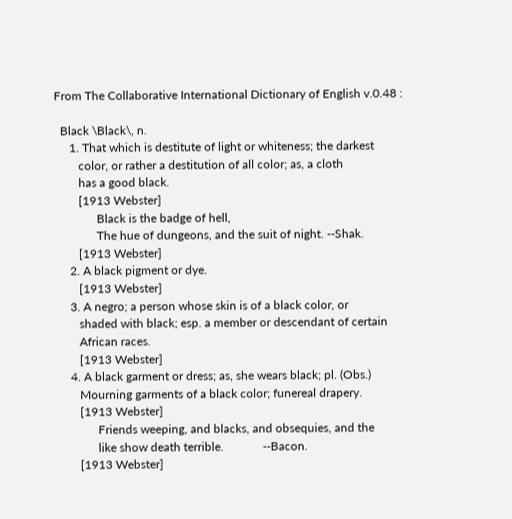From The Collaborative International Dictionary of English v.0.48 :

  Black \Black\, n.
     1. That which is destitute of light or whiteness; the darkest
        color, or rather a destitution of all color; as, a cloth
        has a good black.
        [1913 Webster]
              Black is the badge of hell,
              The hue of dungeons, and the suit of night. --Shak.
        [1913 Webster]
     2. A black pigment or dye.
        [1913 Webster]
     3. A negro; a person whose skin is of a black color, or
        shaded with black; esp. a member or descendant of certain
        African races.
        [1913 Webster]
     4. A black garment or dress; as, she wears black; pl. (Obs.)
        Mourning garments of a black color; funereal drapery.
        [1913 Webster]
              Friends weeping, and blacks, and obsequies, and the
              like show death terrible.             --Bacon.
        [1913 Webster]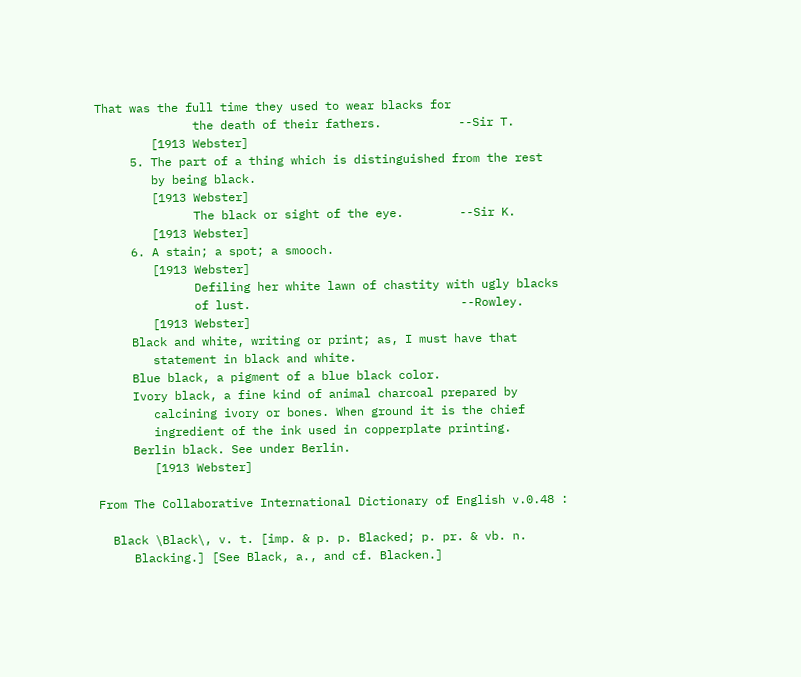That was the full time they used to wear blacks for
              the death of their fathers.           --Sir T.
        [1913 Webster]
     5. The part of a thing which is distinguished from the rest
        by being black.
        [1913 Webster]
              The black or sight of the eye.        --Sir K.
        [1913 Webster]
     6. A stain; a spot; a smooch.
        [1913 Webster]
              Defiling her white lawn of chastity with ugly blacks
              of lust.                              --Rowley.
        [1913 Webster]
     Black and white, writing or print; as, I must have that
        statement in black and white.
     Blue black, a pigment of a blue black color.
     Ivory black, a fine kind of animal charcoal prepared by
        calcining ivory or bones. When ground it is the chief
        ingredient of the ink used in copperplate printing.
     Berlin black. See under Berlin.
        [1913 Webster]

From The Collaborative International Dictionary of English v.0.48 :

  Black \Black\, v. t. [imp. & p. p. Blacked; p. pr. & vb. n.
     Blacking.] [See Black, a., and cf. Blacken.]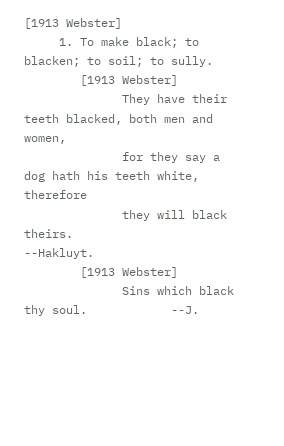[1913 Webster]
     1. To make black; to blacken; to soil; to sully.
        [1913 Webster]
              They have their teeth blacked, both men and women,
              for they say a dog hath his teeth white, therefore
              they will black theirs.               --Hakluyt.
        [1913 Webster]
              Sins which black thy soul.            --J.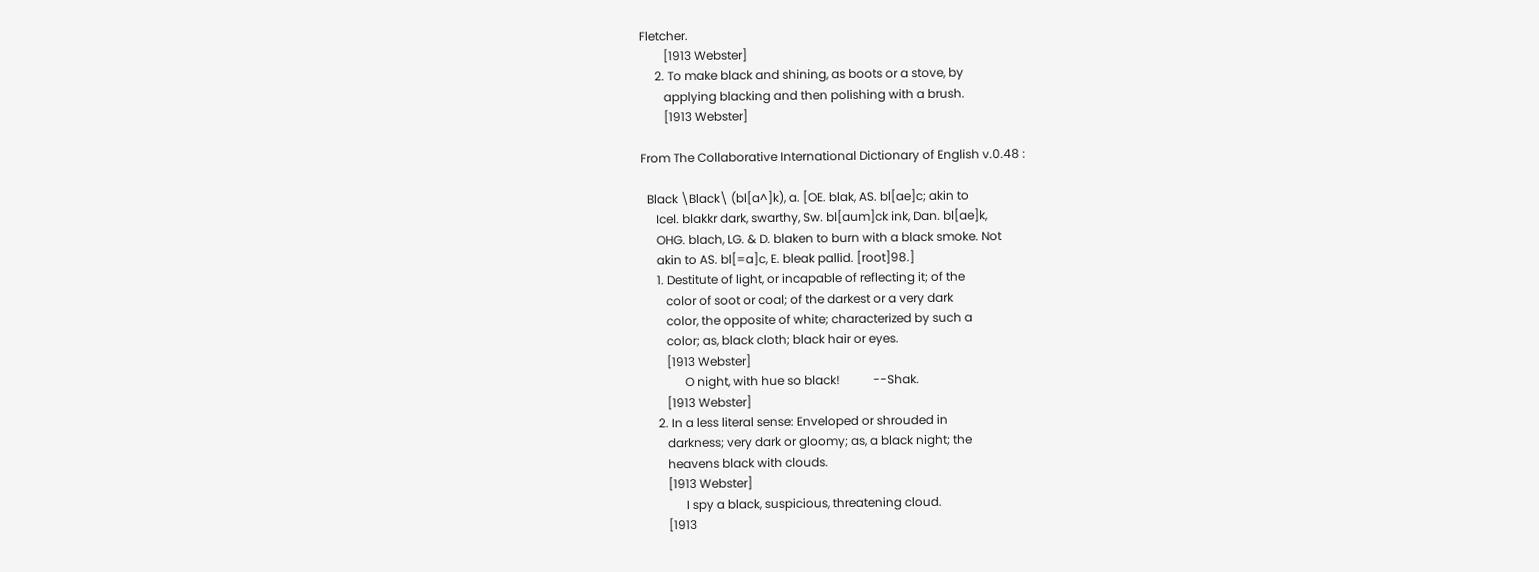Fletcher.
        [1913 Webster]
     2. To make black and shining, as boots or a stove, by
        applying blacking and then polishing with a brush.
        [1913 Webster]

From The Collaborative International Dictionary of English v.0.48 :

  Black \Black\ (bl[a^]k), a. [OE. blak, AS. bl[ae]c; akin to
     Icel. blakkr dark, swarthy, Sw. bl[aum]ck ink, Dan. bl[ae]k,
     OHG. blach, LG. & D. blaken to burn with a black smoke. Not
     akin to AS. bl[=a]c, E. bleak pallid. [root]98.]
     1. Destitute of light, or incapable of reflecting it; of the
        color of soot or coal; of the darkest or a very dark
        color, the opposite of white; characterized by such a
        color; as, black cloth; black hair or eyes.
        [1913 Webster]
              O night, with hue so black!           --Shak.
        [1913 Webster]
     2. In a less literal sense: Enveloped or shrouded in
        darkness; very dark or gloomy; as, a black night; the
        heavens black with clouds.
        [1913 Webster]
              I spy a black, suspicious, threatening cloud.
        [1913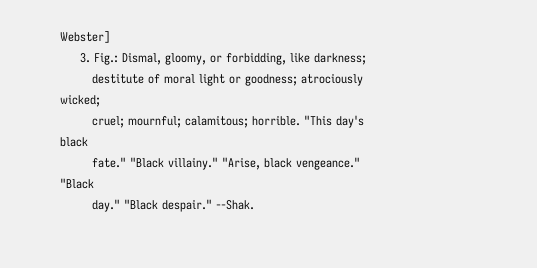Webster]
     3. Fig.: Dismal, gloomy, or forbidding, like darkness;
        destitute of moral light or goodness; atrociously wicked;
        cruel; mournful; calamitous; horrible. "This day's black
        fate." "Black villainy." "Arise, black vengeance." "Black
        day." "Black despair." --Shak.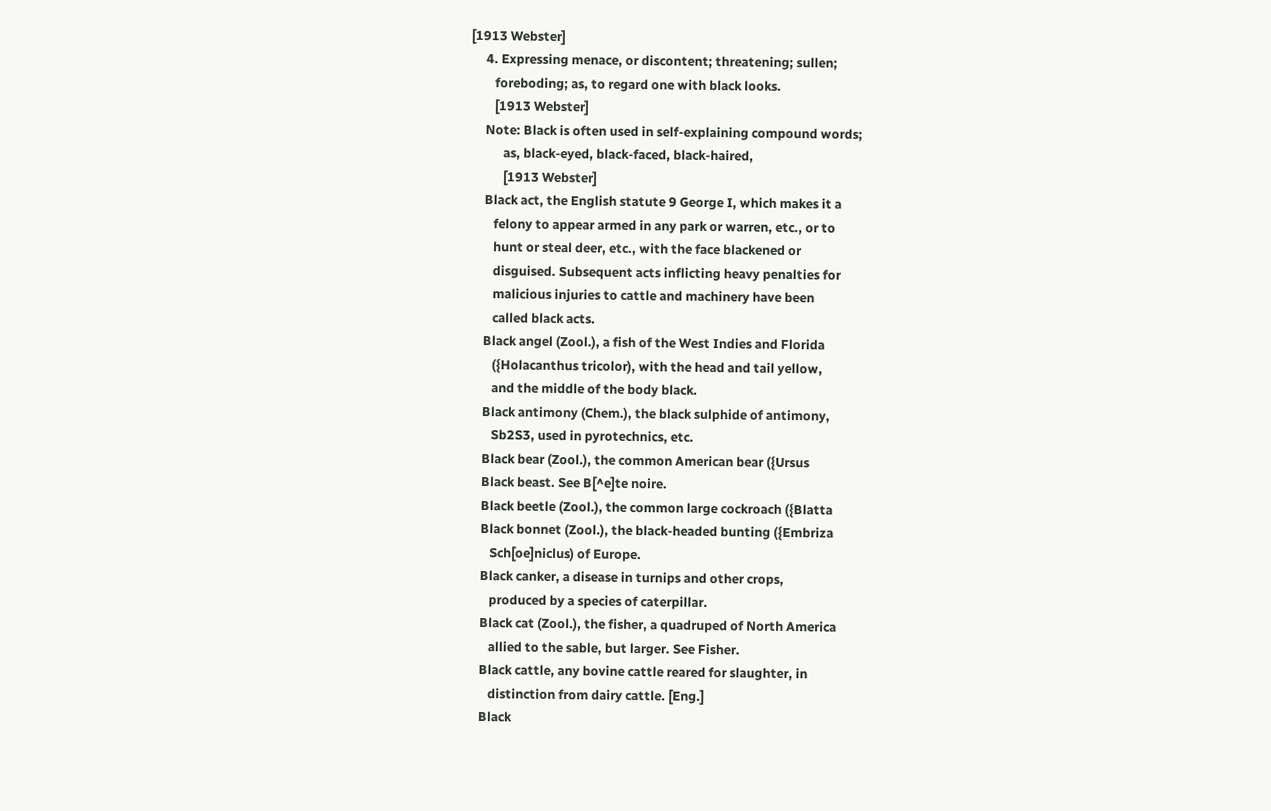[1913 Webster]
     4. Expressing menace, or discontent; threatening; sullen;
        foreboding; as, to regard one with black looks.
        [1913 Webster]
     Note: Black is often used in self-explaining compound words;
           as, black-eyed, black-faced, black-haired,
           [1913 Webster]
     Black act, the English statute 9 George I, which makes it a
        felony to appear armed in any park or warren, etc., or to
        hunt or steal deer, etc., with the face blackened or
        disguised. Subsequent acts inflicting heavy penalties for
        malicious injuries to cattle and machinery have been
        called black acts.
     Black angel (Zool.), a fish of the West Indies and Florida
        ({Holacanthus tricolor), with the head and tail yellow,
        and the middle of the body black.
     Black antimony (Chem.), the black sulphide of antimony,
        Sb2S3, used in pyrotechnics, etc.
     Black bear (Zool.), the common American bear ({Ursus
     Black beast. See B[^e]te noire.
     Black beetle (Zool.), the common large cockroach ({Blatta
     Black bonnet (Zool.), the black-headed bunting ({Embriza
        Sch[oe]niclus) of Europe.
     Black canker, a disease in turnips and other crops,
        produced by a species of caterpillar.
     Black cat (Zool.), the fisher, a quadruped of North America
        allied to the sable, but larger. See Fisher.
     Black cattle, any bovine cattle reared for slaughter, in
        distinction from dairy cattle. [Eng.]
     Black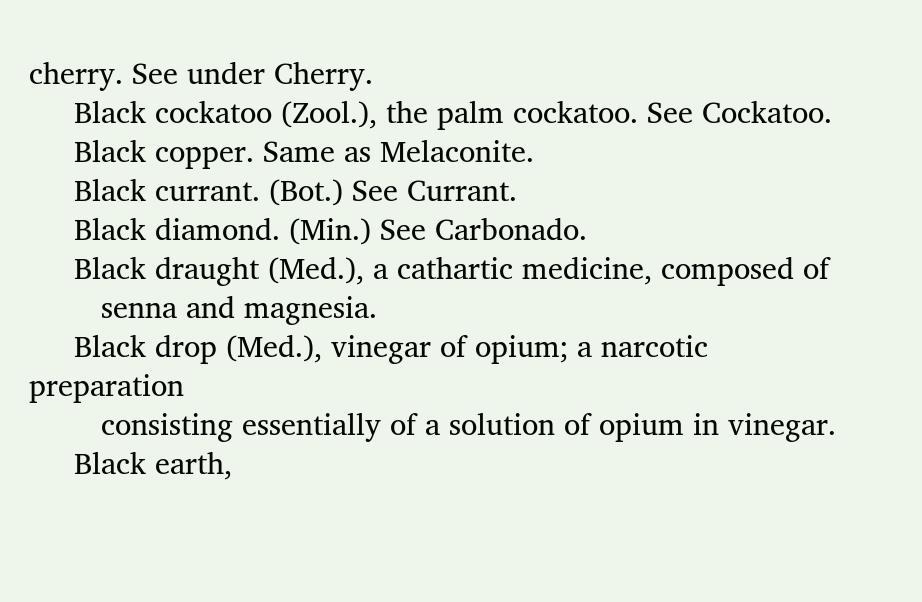cherry. See under Cherry.
     Black cockatoo (Zool.), the palm cockatoo. See Cockatoo.
     Black copper. Same as Melaconite.
     Black currant. (Bot.) See Currant.
     Black diamond. (Min.) See Carbonado.
     Black draught (Med.), a cathartic medicine, composed of
        senna and magnesia.
     Black drop (Med.), vinegar of opium; a narcotic preparation
        consisting essentially of a solution of opium in vinegar.
     Black earth,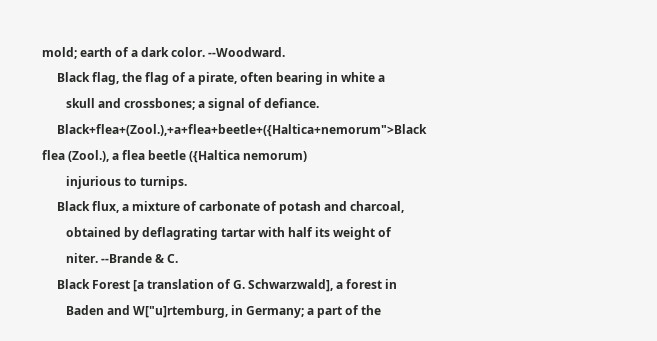mold; earth of a dark color. --Woodward.
     Black flag, the flag of a pirate, often bearing in white a
        skull and crossbones; a signal of defiance.
     Black+flea+(Zool.),+a+flea+beetle+({Haltica+nemorum">Black flea (Zool.), a flea beetle ({Haltica nemorum)
        injurious to turnips.
     Black flux, a mixture of carbonate of potash and charcoal,
        obtained by deflagrating tartar with half its weight of
        niter. --Brande & C.
     Black Forest [a translation of G. Schwarzwald], a forest in
        Baden and W["u]rtemburg, in Germany; a part of the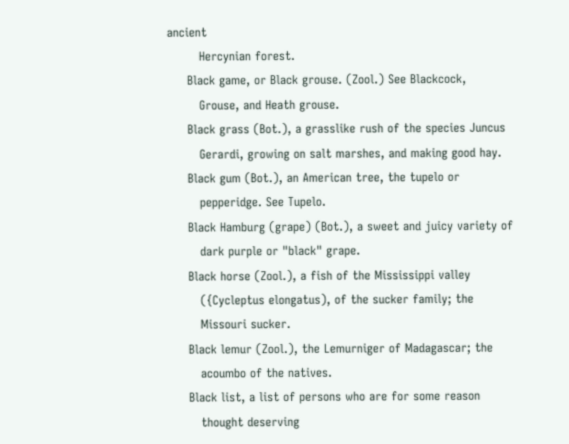ancient
        Hercynian forest.
     Black game, or Black grouse. (Zool.) See Blackcock,
        Grouse, and Heath grouse.
     Black grass (Bot.), a grasslike rush of the species Juncus
        Gerardi, growing on salt marshes, and making good hay.
     Black gum (Bot.), an American tree, the tupelo or
        pepperidge. See Tupelo.
     Black Hamburg (grape) (Bot.), a sweet and juicy variety of
        dark purple or "black" grape.
     Black horse (Zool.), a fish of the Mississippi valley
        ({Cycleptus elongatus), of the sucker family; the
        Missouri sucker.
     Black lemur (Zool.), the Lemurniger of Madagascar; the
        acoumbo of the natives.
     Black list, a list of persons who are for some reason
        thought deserving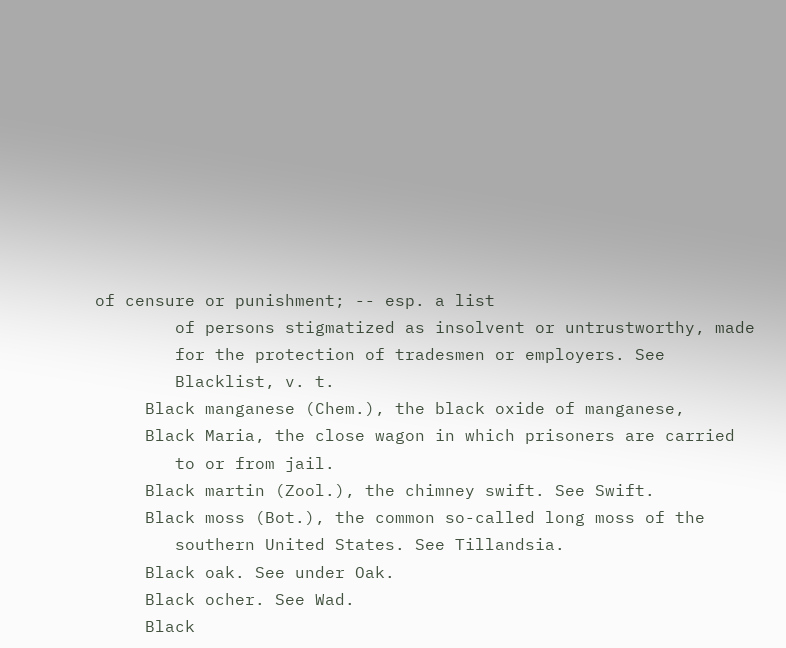of censure or punishment; -- esp. a list
        of persons stigmatized as insolvent or untrustworthy, made
        for the protection of tradesmen or employers. See
        Blacklist, v. t.
     Black manganese (Chem.), the black oxide of manganese,
     Black Maria, the close wagon in which prisoners are carried
        to or from jail.
     Black martin (Zool.), the chimney swift. See Swift.
     Black moss (Bot.), the common so-called long moss of the
        southern United States. See Tillandsia.
     Black oak. See under Oak.
     Black ocher. See Wad.
     Black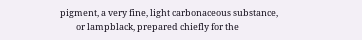pigment, a very fine, light carbonaceous substance,
        or lampblack, prepared chiefly for the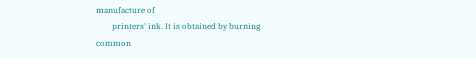manufacture of
        printers' ink. It is obtained by burning common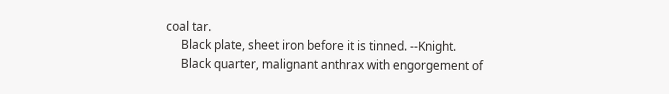coal tar.
     Black plate, sheet iron before it is tinned. --Knight.
     Black quarter, malignant anthrax with engorgement of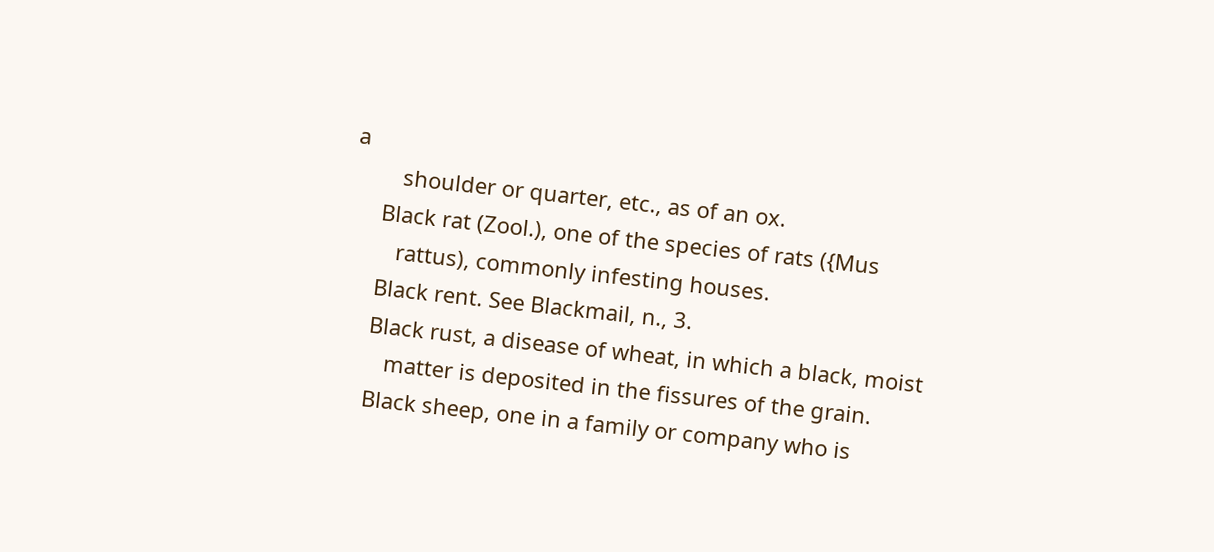a
        shoulder or quarter, etc., as of an ox.
     Black rat (Zool.), one of the species of rats ({Mus
        rattus), commonly infesting houses.
     Black rent. See Blackmail, n., 3.
     Black rust, a disease of wheat, in which a black, moist
        matter is deposited in the fissures of the grain.
     Black sheep, one in a family or company who is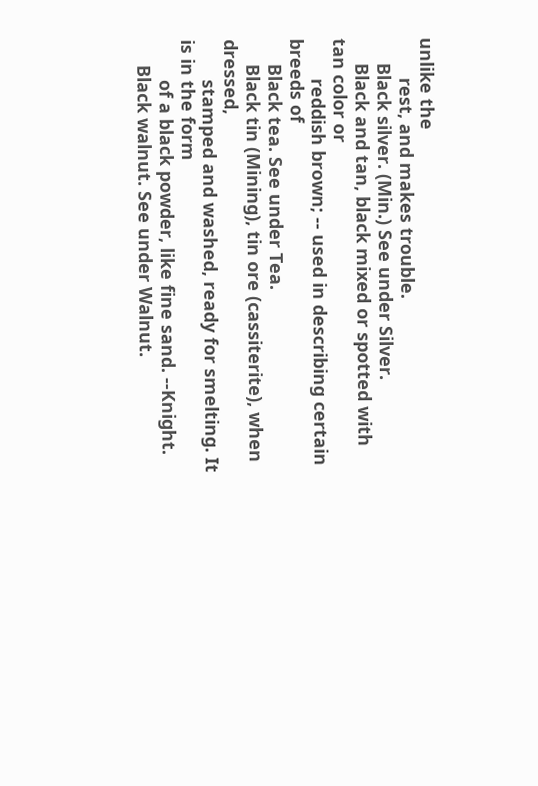unlike the
        rest, and makes trouble.
     Black silver. (Min.) See under Silver.
     Black and tan, black mixed or spotted with tan color or
        reddish brown; -- used in describing certain breeds of
     Black tea. See under Tea.
     Black tin (Mining), tin ore (cassiterite), when dressed,
        stamped and washed, ready for smelting. It is in the form
        of a black powder, like fine sand. --Knight.
     Black walnut. See under Walnut.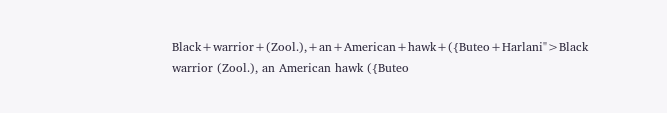Black+warrior+(Zool.),+an+American+hawk+({Buteo+Harlani">Black warrior (Zool.), an American hawk ({Buteo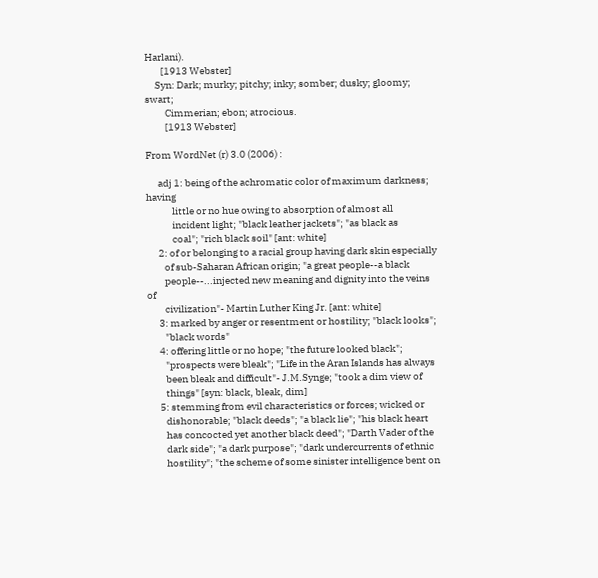Harlani).
        [1913 Webster]
     Syn: Dark; murky; pitchy; inky; somber; dusky; gloomy; swart;
          Cimmerian; ebon; atrocious.
          [1913 Webster]

From WordNet (r) 3.0 (2006) :

      adj 1: being of the achromatic color of maximum darkness; having
             little or no hue owing to absorption of almost all
             incident light; "black leather jackets"; "as black as
             coal"; "rich black soil" [ant: white]
      2: of or belonging to a racial group having dark skin especially
         of sub-Saharan African origin; "a great people--a black
         people--...injected new meaning and dignity into the veins of
         civilization"- Martin Luther King Jr. [ant: white]
      3: marked by anger or resentment or hostility; "black looks";
         "black words"
      4: offering little or no hope; "the future looked black";
         "prospects were bleak"; "Life in the Aran Islands has always
         been bleak and difficult"- J.M.Synge; "took a dim view of
         things" [syn: black, bleak, dim]
      5: stemming from evil characteristics or forces; wicked or
         dishonorable; "black deeds"; "a black lie"; "his black heart
         has concocted yet another black deed"; "Darth Vader of the
         dark side"; "a dark purpose"; "dark undercurrents of ethnic
         hostility"; "the scheme of some sinister intelligence bent on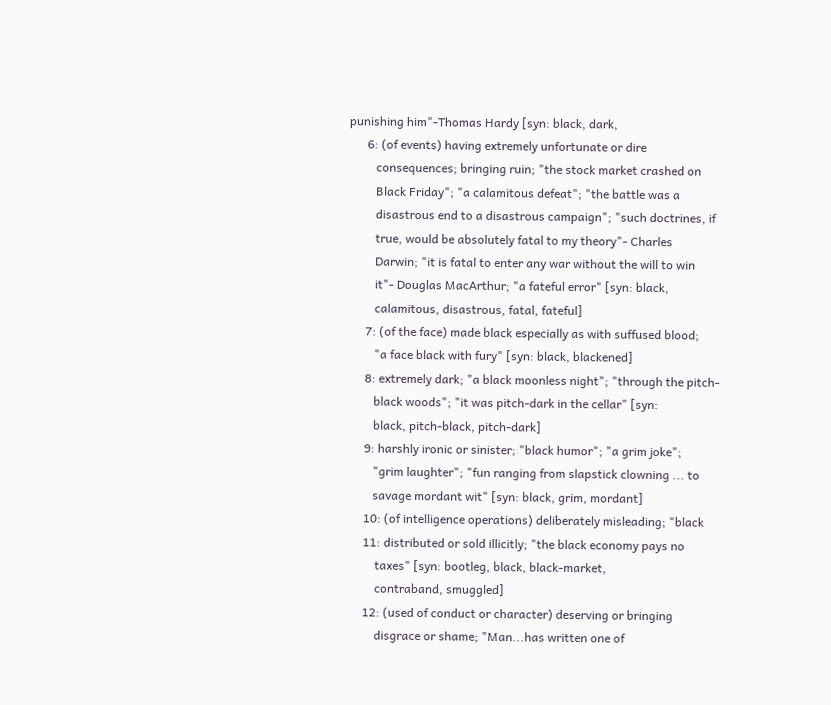punishing him"-Thomas Hardy [syn: black, dark,
      6: (of events) having extremely unfortunate or dire
         consequences; bringing ruin; "the stock market crashed on
         Black Friday"; "a calamitous defeat"; "the battle was a
         disastrous end to a disastrous campaign"; "such doctrines, if
         true, would be absolutely fatal to my theory"- Charles
         Darwin; "it is fatal to enter any war without the will to win
         it"- Douglas MacArthur; "a fateful error" [syn: black,
         calamitous, disastrous, fatal, fateful]
      7: (of the face) made black especially as with suffused blood;
         "a face black with fury" [syn: black, blackened]
      8: extremely dark; "a black moonless night"; "through the pitch-
         black woods"; "it was pitch-dark in the cellar" [syn:
         black, pitch-black, pitch-dark]
      9: harshly ironic or sinister; "black humor"; "a grim joke";
         "grim laughter"; "fun ranging from slapstick clowning ... to
         savage mordant wit" [syn: black, grim, mordant]
      10: (of intelligence operations) deliberately misleading; "black
      11: distributed or sold illicitly; "the black economy pays no
          taxes" [syn: bootleg, black, black-market,
          contraband, smuggled]
      12: (used of conduct or character) deserving or bringing
          disgrace or shame; "Man...has written one of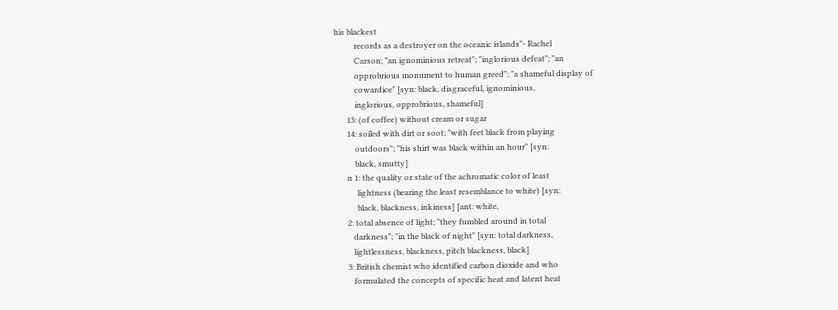his blackest
          records as a destroyer on the oceanic islands"- Rachel
          Carson; "an ignominious retreat"; "inglorious defeat"; "an
          opprobrious monument to human greed"; "a shameful display of
          cowardice" [syn: black, disgraceful, ignominious,
          inglorious, opprobrious, shameful]
      13: (of coffee) without cream or sugar
      14: soiled with dirt or soot; "with feet black from playing
          outdoors"; "his shirt was black within an hour" [syn:
          black, smutty]
      n 1: the quality or state of the achromatic color of least
           lightness (bearing the least resemblance to white) [syn:
           black, blackness, inkiness] [ant: white,
      2: total absence of light; "they fumbled around in total
         darkness"; "in the black of night" [syn: total darkness,
         lightlessness, blackness, pitch blackness, black]
      3: British chemist who identified carbon dioxide and who
         formulated the concepts of specific heat and latent heat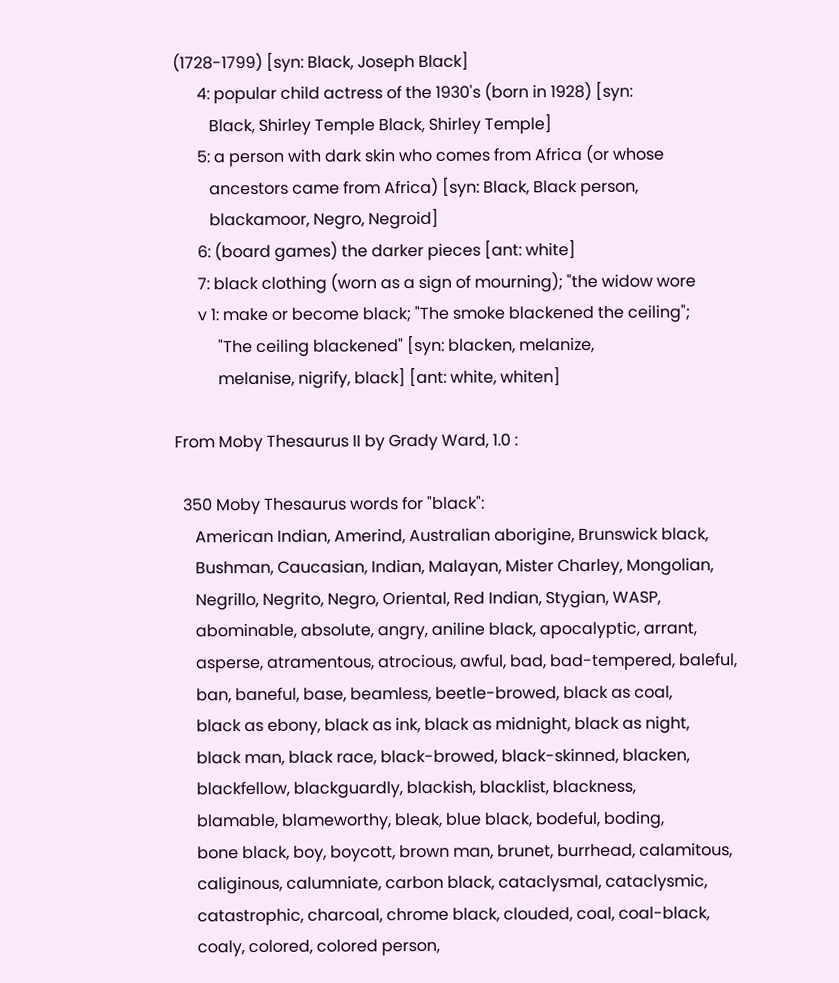(1728-1799) [syn: Black, Joseph Black]
      4: popular child actress of the 1930's (born in 1928) [syn:
         Black, Shirley Temple Black, Shirley Temple]
      5: a person with dark skin who comes from Africa (or whose
         ancestors came from Africa) [syn: Black, Black person,
         blackamoor, Negro, Negroid]
      6: (board games) the darker pieces [ant: white]
      7: black clothing (worn as a sign of mourning); "the widow wore
      v 1: make or become black; "The smoke blackened the ceiling";
           "The ceiling blackened" [syn: blacken, melanize,
           melanise, nigrify, black] [ant: white, whiten]

From Moby Thesaurus II by Grady Ward, 1.0 :

  350 Moby Thesaurus words for "black":
     American Indian, Amerind, Australian aborigine, Brunswick black,
     Bushman, Caucasian, Indian, Malayan, Mister Charley, Mongolian,
     Negrillo, Negrito, Negro, Oriental, Red Indian, Stygian, WASP,
     abominable, absolute, angry, aniline black, apocalyptic, arrant,
     asperse, atramentous, atrocious, awful, bad, bad-tempered, baleful,
     ban, baneful, base, beamless, beetle-browed, black as coal,
     black as ebony, black as ink, black as midnight, black as night,
     black man, black race, black-browed, black-skinned, blacken,
     blackfellow, blackguardly, blackish, blacklist, blackness,
     blamable, blameworthy, bleak, blue black, bodeful, boding,
     bone black, boy, boycott, brown man, brunet, burrhead, calamitous,
     caliginous, calumniate, carbon black, cataclysmal, cataclysmic,
     catastrophic, charcoal, chrome black, clouded, coal, coal-black,
     coaly, colored, colored person,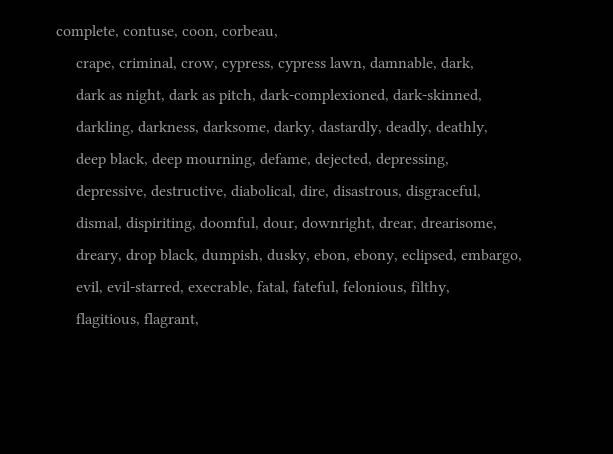complete, contuse, coon, corbeau,
     crape, criminal, crow, cypress, cypress lawn, damnable, dark,
     dark as night, dark as pitch, dark-complexioned, dark-skinned,
     darkling, darkness, darksome, darky, dastardly, deadly, deathly,
     deep black, deep mourning, defame, dejected, depressing,
     depressive, destructive, diabolical, dire, disastrous, disgraceful,
     dismal, dispiriting, doomful, dour, downright, drear, drearisome,
     dreary, drop black, dumpish, dusky, ebon, ebony, eclipsed, embargo,
     evil, evil-starred, execrable, fatal, fateful, felonious, filthy,
     flagitious, flagrant,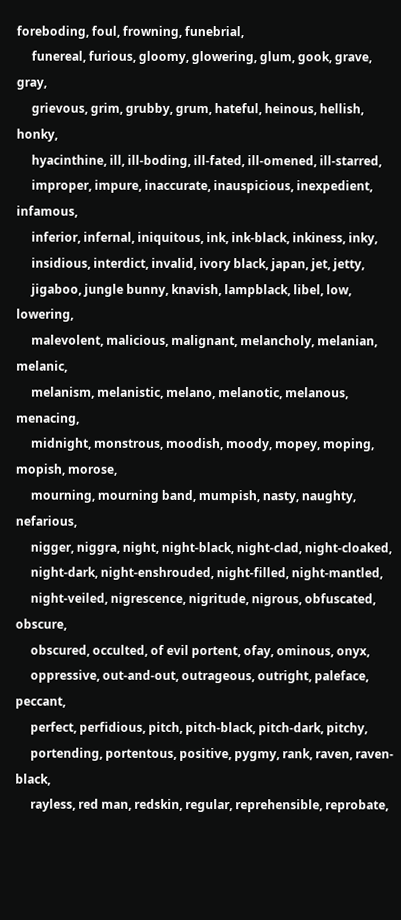foreboding, foul, frowning, funebrial,
     funereal, furious, gloomy, glowering, glum, gook, grave, gray,
     grievous, grim, grubby, grum, hateful, heinous, hellish, honky,
     hyacinthine, ill, ill-boding, ill-fated, ill-omened, ill-starred,
     improper, impure, inaccurate, inauspicious, inexpedient, infamous,
     inferior, infernal, iniquitous, ink, ink-black, inkiness, inky,
     insidious, interdict, invalid, ivory black, japan, jet, jetty,
     jigaboo, jungle bunny, knavish, lampblack, libel, low, lowering,
     malevolent, malicious, malignant, melancholy, melanian, melanic,
     melanism, melanistic, melano, melanotic, melanous, menacing,
     midnight, monstrous, moodish, moody, mopey, moping, mopish, morose,
     mourning, mourning band, mumpish, nasty, naughty, nefarious,
     nigger, niggra, night, night-black, night-clad, night-cloaked,
     night-dark, night-enshrouded, night-filled, night-mantled,
     night-veiled, nigrescence, nigritude, nigrous, obfuscated, obscure,
     obscured, occulted, of evil portent, ofay, ominous, onyx,
     oppressive, out-and-out, outrageous, outright, paleface, peccant,
     perfect, perfidious, pitch, pitch-black, pitch-dark, pitchy,
     portending, portentous, positive, pygmy, rank, raven, raven-black,
     rayless, red man, redskin, regular, reprehensible, reprobate,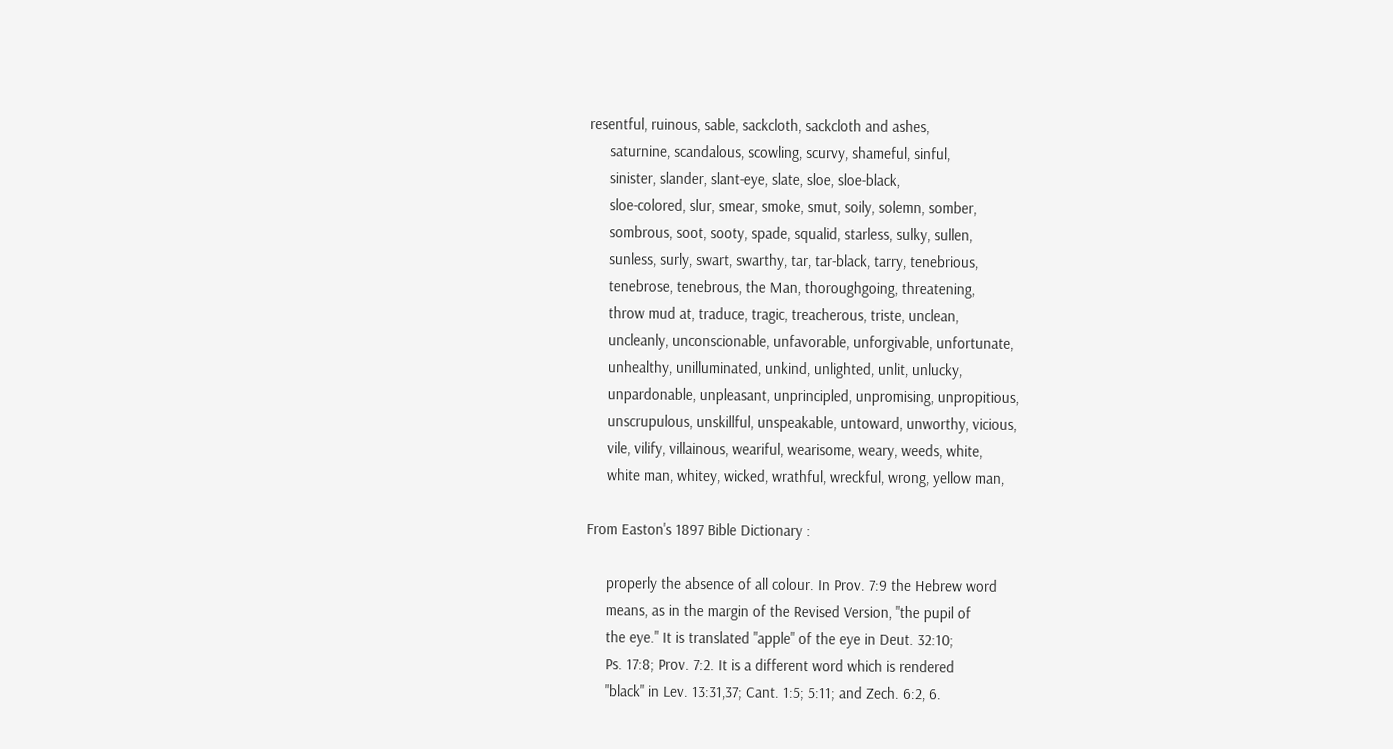resentful, ruinous, sable, sackcloth, sackcloth and ashes,
     saturnine, scandalous, scowling, scurvy, shameful, sinful,
     sinister, slander, slant-eye, slate, sloe, sloe-black,
     sloe-colored, slur, smear, smoke, smut, soily, solemn, somber,
     sombrous, soot, sooty, spade, squalid, starless, sulky, sullen,
     sunless, surly, swart, swarthy, tar, tar-black, tarry, tenebrious,
     tenebrose, tenebrous, the Man, thoroughgoing, threatening,
     throw mud at, traduce, tragic, treacherous, triste, unclean,
     uncleanly, unconscionable, unfavorable, unforgivable, unfortunate,
     unhealthy, unilluminated, unkind, unlighted, unlit, unlucky,
     unpardonable, unpleasant, unprincipled, unpromising, unpropitious,
     unscrupulous, unskillful, unspeakable, untoward, unworthy, vicious,
     vile, vilify, villainous, weariful, wearisome, weary, weeds, white,
     white man, whitey, wicked, wrathful, wreckful, wrong, yellow man,

From Easton's 1897 Bible Dictionary :

     properly the absence of all colour. In Prov. 7:9 the Hebrew word
     means, as in the margin of the Revised Version, "the pupil of
     the eye." It is translated "apple" of the eye in Deut. 32:10;
     Ps. 17:8; Prov. 7:2. It is a different word which is rendered
     "black" in Lev. 13:31,37; Cant. 1:5; 5:11; and Zech. 6:2, 6.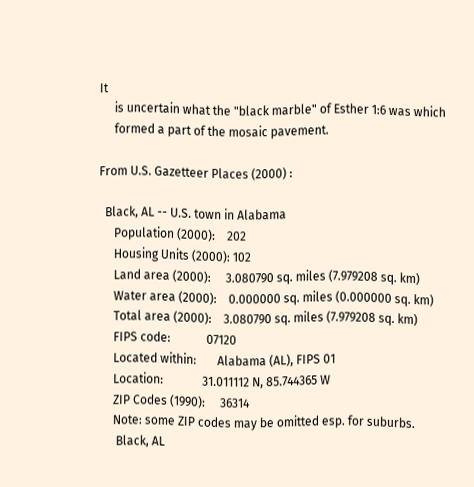It
     is uncertain what the "black marble" of Esther 1:6 was which
     formed a part of the mosaic pavement.

From U.S. Gazetteer Places (2000) :

  Black, AL -- U.S. town in Alabama
     Population (2000):    202
     Housing Units (2000): 102
     Land area (2000):     3.080790 sq. miles (7.979208 sq. km)
     Water area (2000):    0.000000 sq. miles (0.000000 sq. km)
     Total area (2000):    3.080790 sq. miles (7.979208 sq. km)
     FIPS code:            07120
     Located within:       Alabama (AL), FIPS 01
     Location:             31.011112 N, 85.744365 W
     ZIP Codes (1990):     36314
     Note: some ZIP codes may be omitted esp. for suburbs.
      Black, AL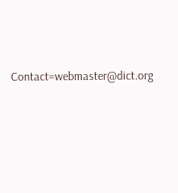Contact=webmaster@dict.org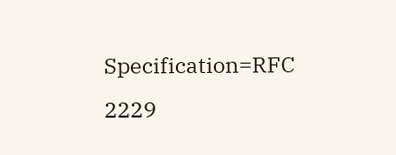Specification=RFC 2229